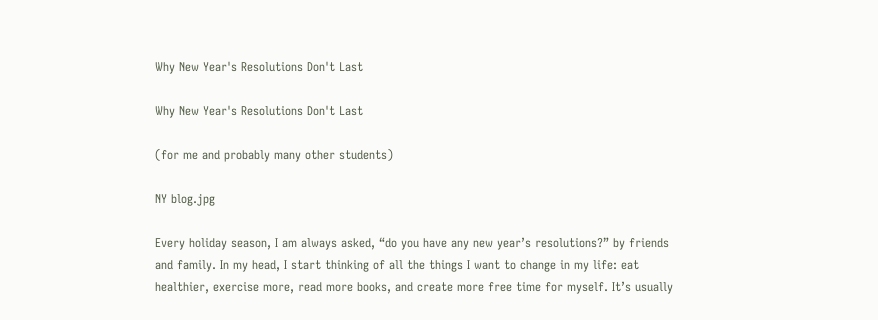Why New Year's Resolutions Don't Last

Why New Year's Resolutions Don't Last

(for me and probably many other students)

NY blog.jpg

Every holiday season, I am always asked, “do you have any new year’s resolutions?” by friends and family. In my head, I start thinking of all the things I want to change in my life: eat healthier, exercise more, read more books, and create more free time for myself. It’s usually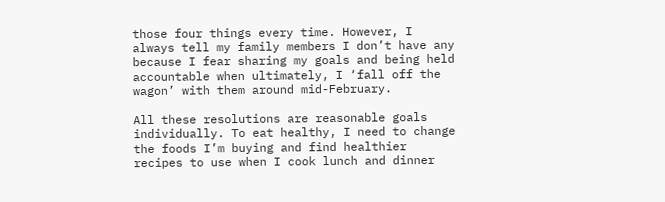those four things every time. However, I always tell my family members I don’t have any because I fear sharing my goals and being held accountable when ultimately, I ‘fall off the wagon’ with them around mid-February.

All these resolutions are reasonable goals individually. To eat healthy, I need to change the foods I’m buying and find healthier recipes to use when I cook lunch and dinner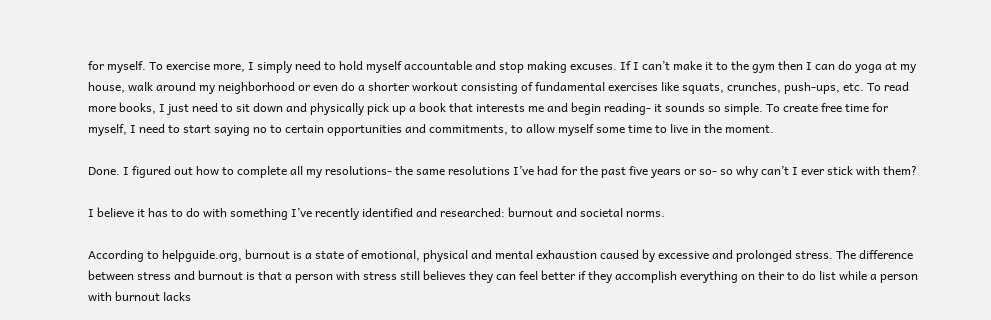for myself. To exercise more, I simply need to hold myself accountable and stop making excuses. If I can’t make it to the gym then I can do yoga at my house, walk around my neighborhood or even do a shorter workout consisting of fundamental exercises like squats, crunches, push-ups, etc. To read more books, I just need to sit down and physically pick up a book that interests me and begin reading- it sounds so simple. To create free time for myself, I need to start saying no to certain opportunities and commitments, to allow myself some time to live in the moment.

Done. I figured out how to complete all my resolutions- the same resolutions I’ve had for the past five years or so- so why can’t I ever stick with them?

I believe it has to do with something I’ve recently identified and researched: burnout and societal norms.

According to helpguide.org, burnout is a state of emotional, physical and mental exhaustion caused by excessive and prolonged stress. The difference between stress and burnout is that a person with stress still believes they can feel better if they accomplish everything on their to do list while a person with burnout lacks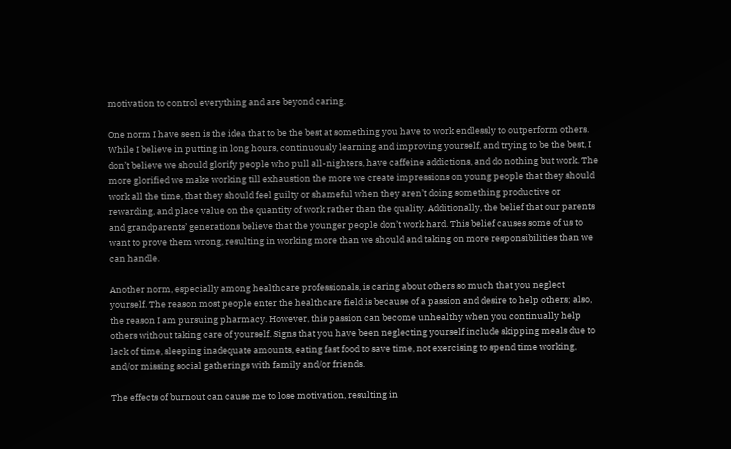motivation to control everything and are beyond caring.

One norm I have seen is the idea that to be the best at something you have to work endlessly to outperform others. While I believe in putting in long hours, continuously learning and improving yourself, and trying to be the best, I don’t believe we should glorify people who pull all-nighters, have caffeine addictions, and do nothing but work. The more glorified we make working till exhaustion the more we create impressions on young people that they should work all the time, that they should feel guilty or shameful when they aren’t doing something productive or rewarding, and place value on the quantity of work rather than the quality. Additionally, the belief that our parents and grandparents’ generations believe that the younger people don’t work hard. This belief causes some of us to want to prove them wrong, resulting in working more than we should and taking on more responsibilities than we can handle.

Another norm, especially among healthcare professionals, is caring about others so much that you neglect yourself. The reason most people enter the healthcare field is because of a passion and desire to help others; also, the reason I am pursuing pharmacy. However, this passion can become unhealthy when you continually help others without taking care of yourself. Signs that you have been neglecting yourself include skipping meals due to lack of time, sleeping inadequate amounts, eating fast food to save time, not exercising to spend time working, and/or missing social gatherings with family and/or friends.

The effects of burnout can cause me to lose motivation, resulting in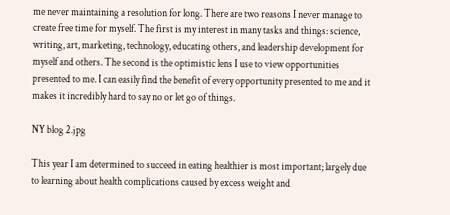me never maintaining a resolution for long. There are two reasons I never manage to create free time for myself. The first is my interest in many tasks and things: science, writing, art, marketing, technology, educating others, and leadership development for myself and others. The second is the optimistic lens I use to view opportunities presented to me. I can easily find the benefit of every opportunity presented to me and it makes it incredibly hard to say no or let go of things.

NY blog 2.jpg

This year I am determined to succeed in eating healthier is most important; largely due to learning about health complications caused by excess weight and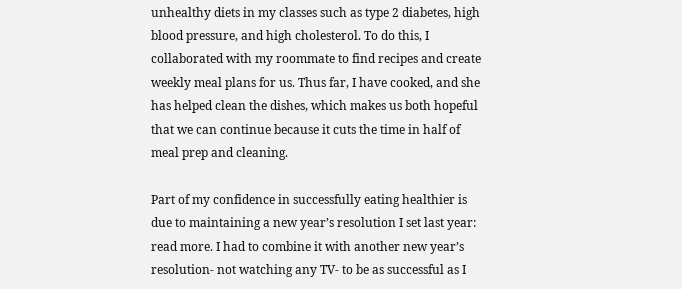unhealthy diets in my classes such as type 2 diabetes, high blood pressure, and high cholesterol. To do this, I collaborated with my roommate to find recipes and create weekly meal plans for us. Thus far, I have cooked, and she has helped clean the dishes, which makes us both hopeful that we can continue because it cuts the time in half of meal prep and cleaning.

Part of my confidence in successfully eating healthier is due to maintaining a new year’s resolution I set last year: read more. I had to combine it with another new year’s resolution- not watching any TV- to be as successful as I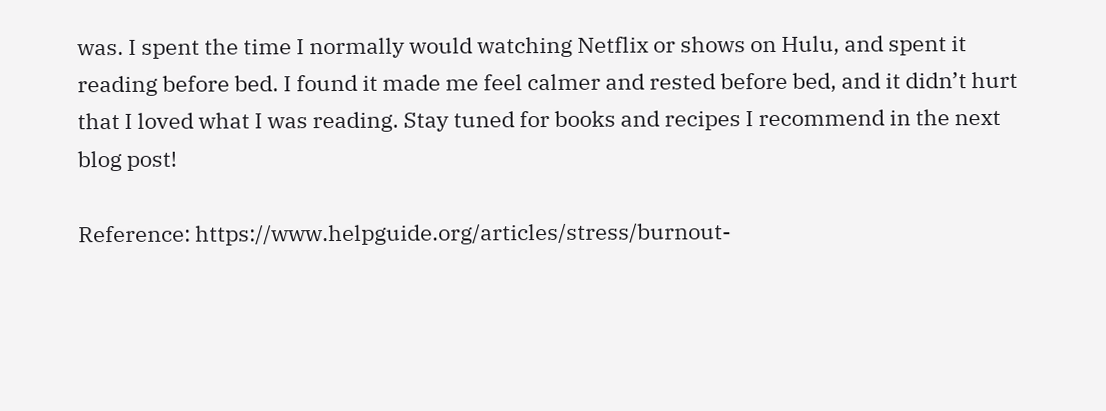was. I spent the time I normally would watching Netflix or shows on Hulu, and spent it reading before bed. I found it made me feel calmer and rested before bed, and it didn’t hurt that I loved what I was reading. Stay tuned for books and recipes I recommend in the next blog post!

Reference: https://www.helpguide.org/articles/stress/burnout-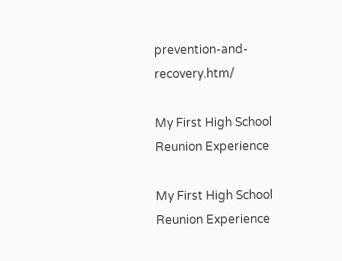prevention-and-recovery.htm/

My First High School Reunion Experience

My First High School Reunion Experience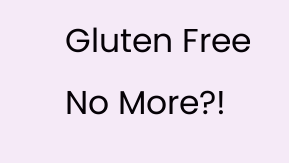Gluten Free No More?!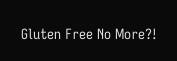Gluten Free No More?!